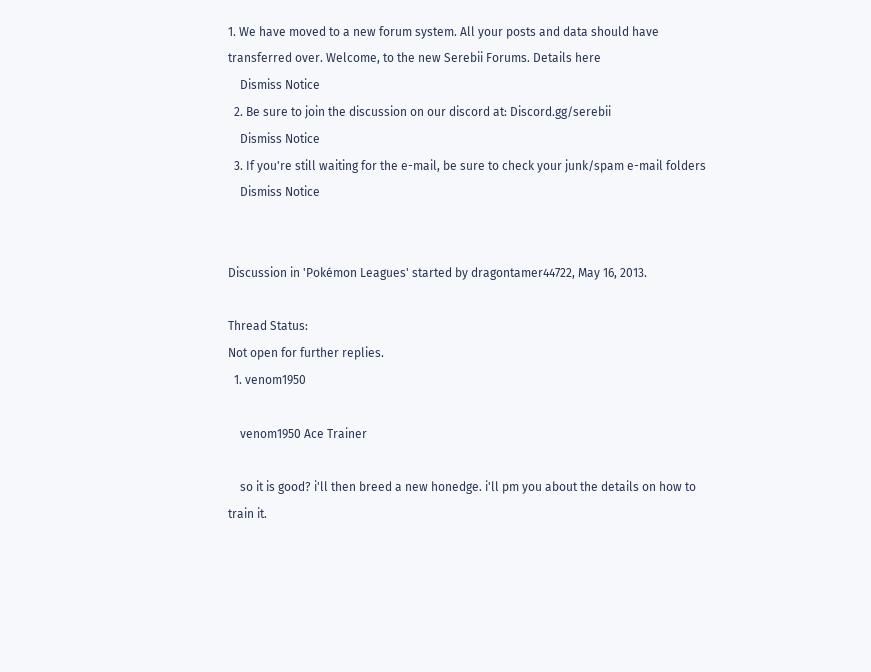1. We have moved to a new forum system. All your posts and data should have transferred over. Welcome, to the new Serebii Forums. Details here
    Dismiss Notice
  2. Be sure to join the discussion on our discord at: Discord.gg/serebii
    Dismiss Notice
  3. If you're still waiting for the e-mail, be sure to check your junk/spam e-mail folders
    Dismiss Notice


Discussion in 'Pokémon Leagues' started by dragontamer44722, May 16, 2013.

Thread Status:
Not open for further replies.
  1. venom1950

    venom1950 Ace Trainer

    so it is good? i'll then breed a new honedge. i'll pm you about the details on how to train it.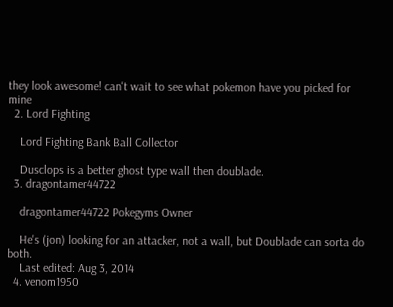they look awesome! can't wait to see what pokemon have you picked for mine
  2. Lord Fighting

    Lord Fighting Bank Ball Collector

    Dusclops is a better ghost type wall then doublade.
  3. dragontamer44722

    dragontamer44722 Pokegyms Owner

    He's (jon) looking for an attacker, not a wall, but Doublade can sorta do both.
    Last edited: Aug 3, 2014
  4. venom1950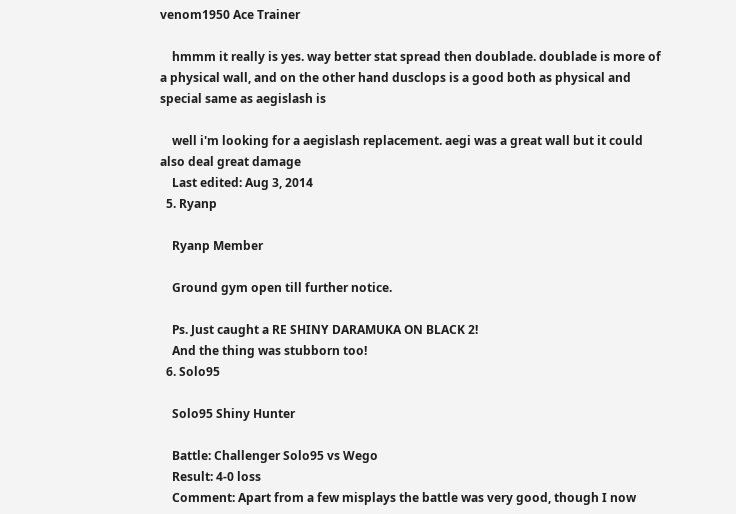venom1950 Ace Trainer

    hmmm it really is yes. way better stat spread then doublade. doublade is more of a physical wall, and on the other hand dusclops is a good both as physical and special same as aegislash is

    well i'm looking for a aegislash replacement. aegi was a great wall but it could also deal great damage
    Last edited: Aug 3, 2014
  5. Ryanp

    Ryanp Member

    Ground gym open till further notice.

    Ps. Just caught a RE SHINY DARAMUKA ON BLACK 2!
    And the thing was stubborn too!
  6. Solo95

    Solo95 Shiny Hunter

    Battle: Challenger Solo95 vs Wego
    Result: 4-0 loss
    Comment: Apart from a few misplays the battle was very good, though I now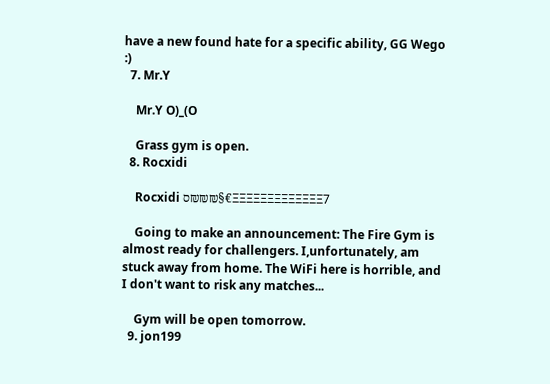have a new found hate for a specific ability, GG Wego :)
  7. Mr.Y

    Mr.Y O)_(O

    Grass gym is open.
  8. Rocxidi

    Rocxidi ס₪₪₪§€ΞΞΞΞΞΞΞΞΞΞΞΞΞ7

    Going to make an announcement: The Fire Gym is almost ready for challengers. I,unfortunately, am stuck away from home. The WiFi here is horrible, and I don't want to risk any matches...

    Gym will be open tomorrow.
  9. jon199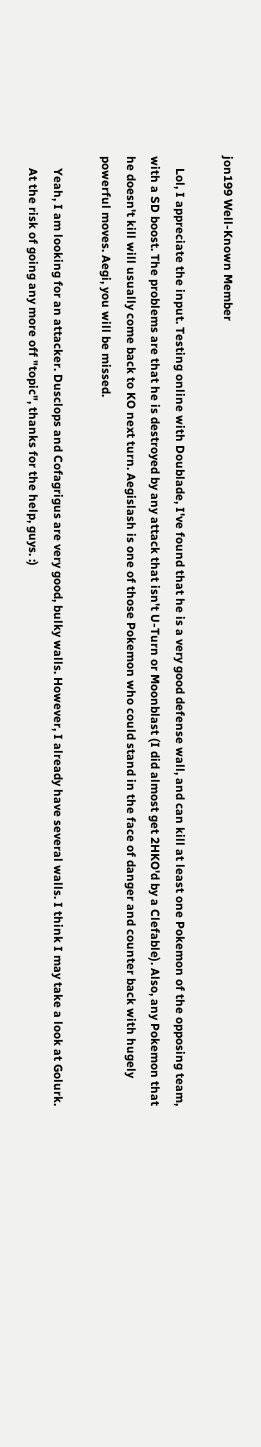jon199 Well-Known Member

    Lol, I appreciate the input. Testing online with Doublade, I've found that he is a very good defense wall, and can kill at least one Pokemon of the opposing team, with a SD boost. The problems are that he is destroyed by any attack that isn't U-Turn or Moonblast (I did almost get 2HKO'd by a Clefable). Also, any Pokemon that he doesn't kill will usually come back to KO next turn. Aegislash is one of those Pokemon who could stand in the face of danger and counter back with hugely powerful moves. Aegi, you will be missed.

    Yeah, I am looking for an attacker. Dusclops and Cofagrigus are very good, bulky walls. However, I already have several walls. I think I may take a look at Golurk.
    At the risk of going any more off "topic", thanks for the help, guys. :)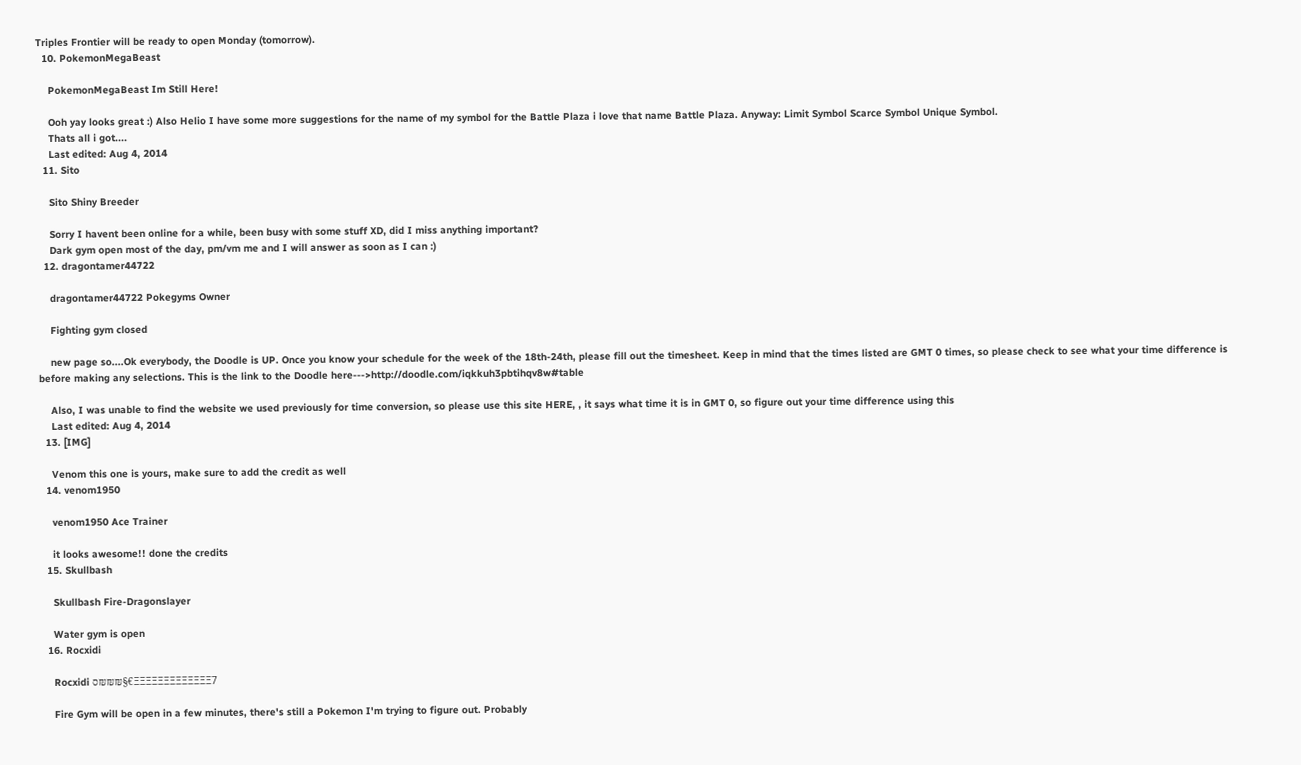Triples Frontier will be ready to open Monday (tomorrow).
  10. PokemonMegaBeast

    PokemonMegaBeast Im Still Here!

    Ooh yay looks great :) Also Helio I have some more suggestions for the name of my symbol for the Battle Plaza i love that name Battle Plaza. Anyway: Limit Symbol Scarce Symbol Unique Symbol.
    Thats all i got....
    Last edited: Aug 4, 2014
  11. Sito

    Sito Shiny Breeder

    Sorry I havent been online for a while, been busy with some stuff XD, did I miss anything important?
    Dark gym open most of the day, pm/vm me and I will answer as soon as I can :)
  12. dragontamer44722

    dragontamer44722 Pokegyms Owner

    Fighting gym closed

    new page so....Ok everybody, the Doodle is UP. Once you know your schedule for the week of the 18th-24th, please fill out the timesheet. Keep in mind that the times listed are GMT 0 times, so please check to see what your time difference is before making any selections. This is the link to the Doodle here--->http://doodle.com/iqkkuh3pbtihqv8w#table

    Also, I was unable to find the website we used previously for time conversion, so please use this site HERE, , it says what time it is in GMT 0, so figure out your time difference using this
    Last edited: Aug 4, 2014
  13. [IMG]

    Venom this one is yours, make sure to add the credit as well
  14. venom1950

    venom1950 Ace Trainer

    it looks awesome!! done the credits
  15. Skullbash

    Skullbash Fire-Dragonslayer

    Water gym is open
  16. Rocxidi

    Rocxidi ס₪₪₪§€ΞΞΞΞΞΞΞΞΞΞΞΞΞ7

    Fire Gym will be open in a few minutes, there's still a Pokemon I'm trying to figure out. Probably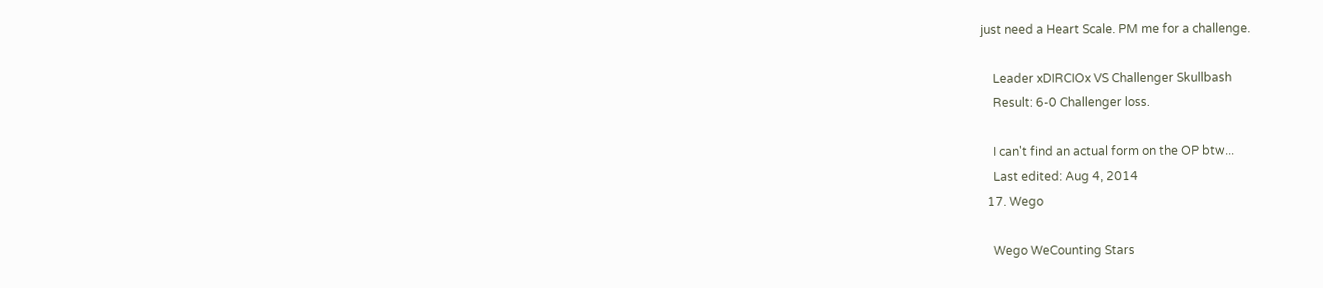just need a Heart Scale. PM me for a challenge.

    Leader xDIRCIOx VS Challenger Skullbash
    Result: 6-0 Challenger loss.

    I can't find an actual form on the OP btw...
    Last edited: Aug 4, 2014
  17. Wego

    Wego WeCounting Stars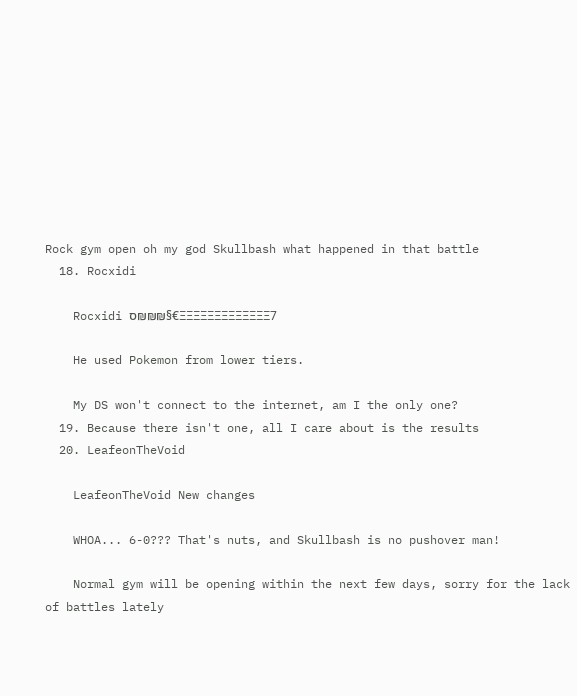Rock gym open oh my god Skullbash what happened in that battle
  18. Rocxidi

    Rocxidi ס₪₪₪§€ΞΞΞΞΞΞΞΞΞΞΞΞΞ7

    He used Pokemon from lower tiers.

    My DS won't connect to the internet, am I the only one?
  19. Because there isn't one, all I care about is the results
  20. LeafeonTheVoid

    LeafeonTheVoid New changes

    WHOA... 6-0??? That's nuts, and Skullbash is no pushover man!

    Normal gym will be opening within the next few days, sorry for the lack of battles lately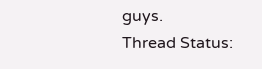guys.
Thread Status: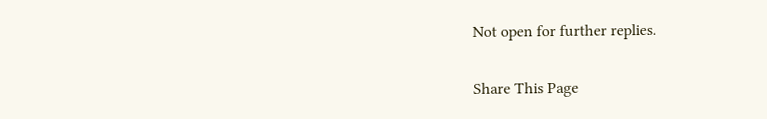Not open for further replies.

Share This Page